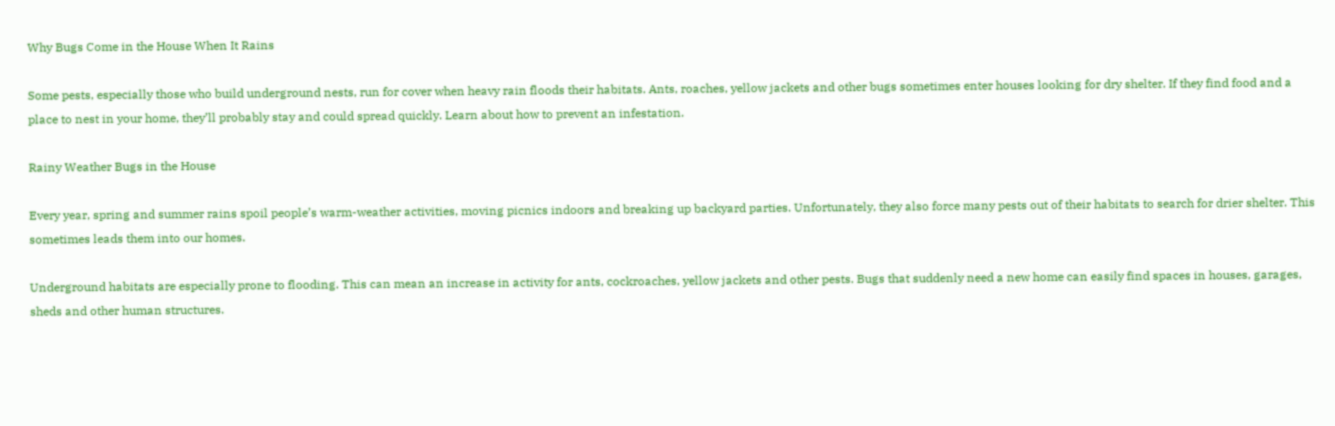Why Bugs Come in the House When It Rains

Some pests, especially those who build underground nests, run for cover when heavy rain floods their habitats. Ants, roaches, yellow jackets and other bugs sometimes enter houses looking for dry shelter. If they find food and a place to nest in your home, they’ll probably stay and could spread quickly. Learn about how to prevent an infestation.

Rainy Weather Bugs in the House

Every year, spring and summer rains spoil people’s warm-weather activities, moving picnics indoors and breaking up backyard parties. Unfortunately, they also force many pests out of their habitats to search for drier shelter. This sometimes leads them into our homes.

Underground habitats are especially prone to flooding. This can mean an increase in activity for ants, cockroaches, yellow jackets and other pests. Bugs that suddenly need a new home can easily find spaces in houses, garages, sheds and other human structures.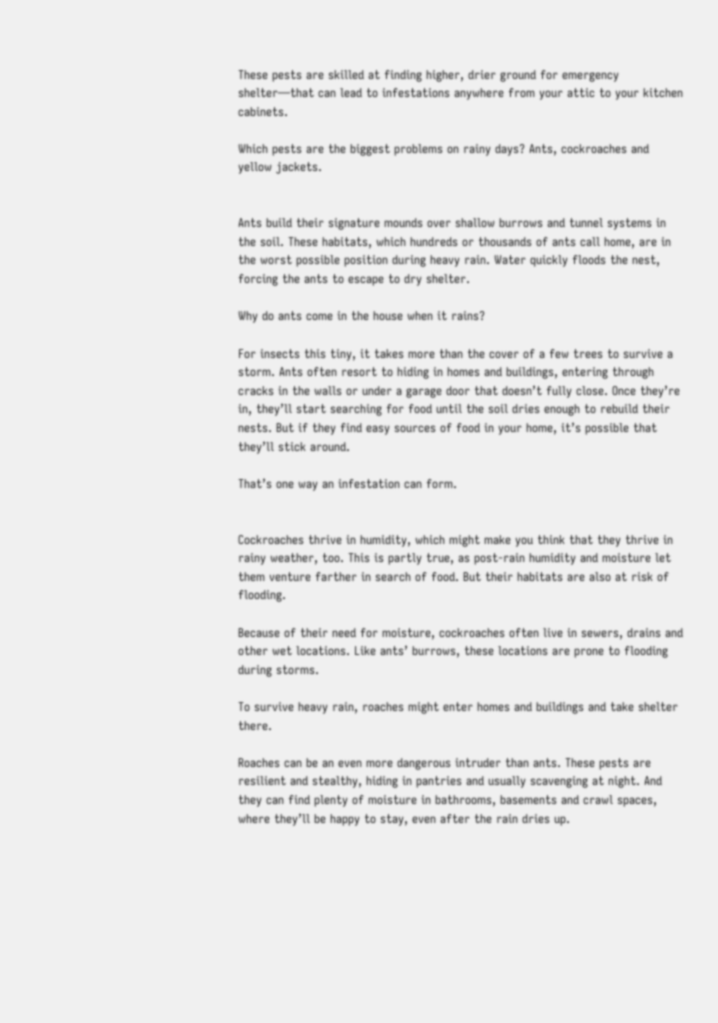These pests are skilled at finding higher, drier ground for emergency shelter—that can lead to infestations anywhere from your attic to your kitchen cabinets.

Which pests are the biggest problems on rainy days? Ants, cockroaches and yellow jackets.


Ants build their signature mounds over shallow burrows and tunnel systems in the soil. These habitats, which hundreds or thousands of ants call home, are in the worst possible position during heavy rain. Water quickly floods the nest, forcing the ants to escape to dry shelter.

Why do ants come in the house when it rains?

For insects this tiny, it takes more than the cover of a few trees to survive a storm. Ants often resort to hiding in homes and buildings, entering through cracks in the walls or under a garage door that doesn’t fully close. Once they’re in, they’ll start searching for food until the soil dries enough to rebuild their nests. But if they find easy sources of food in your home, it’s possible that they’ll stick around.

That’s one way an infestation can form.


Cockroaches thrive in humidity, which might make you think that they thrive in rainy weather, too. This is partly true, as post-rain humidity and moisture let them venture farther in search of food. But their habitats are also at risk of flooding.

Because of their need for moisture, cockroaches often live in sewers, drains and other wet locations. Like ants’ burrows, these locations are prone to flooding during storms.

To survive heavy rain, roaches might enter homes and buildings and take shelter there.

Roaches can be an even more dangerous intruder than ants. These pests are resilient and stealthy, hiding in pantries and usually scavenging at night. And they can find plenty of moisture in bathrooms, basements and crawl spaces, where they’ll be happy to stay, even after the rain dries up.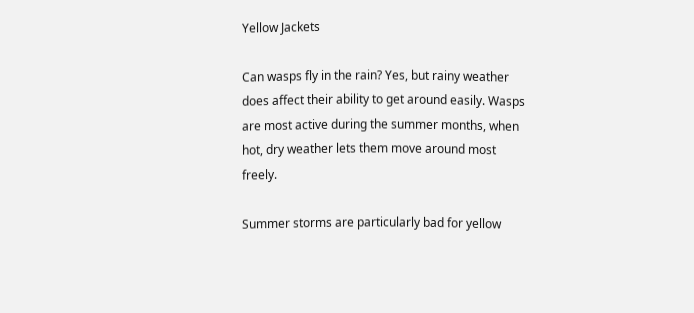Yellow Jackets

Can wasps fly in the rain? Yes, but rainy weather does affect their ability to get around easily. Wasps are most active during the summer months, when hot, dry weather lets them move around most freely.

Summer storms are particularly bad for yellow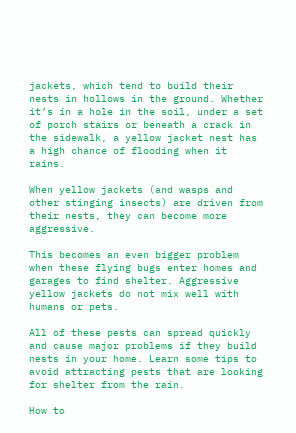jackets, which tend to build their nests in hollows in the ground. Whether it’s in a hole in the soil, under a set of porch stairs or beneath a crack in the sidewalk, a yellow jacket nest has a high chance of flooding when it rains.

When yellow jackets (and wasps and other stinging insects) are driven from their nests, they can become more aggressive.

This becomes an even bigger problem when these flying bugs enter homes and garages to find shelter. Aggressive yellow jackets do not mix well with humans or pets.

All of these pests can spread quickly and cause major problems if they build nests in your home. Learn some tips to avoid attracting pests that are looking for shelter from the rain.

How to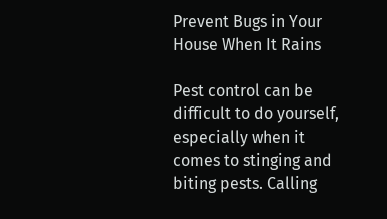Prevent Bugs in Your House When It Rains

Pest control can be difficult to do yourself, especially when it comes to stinging and biting pests. Calling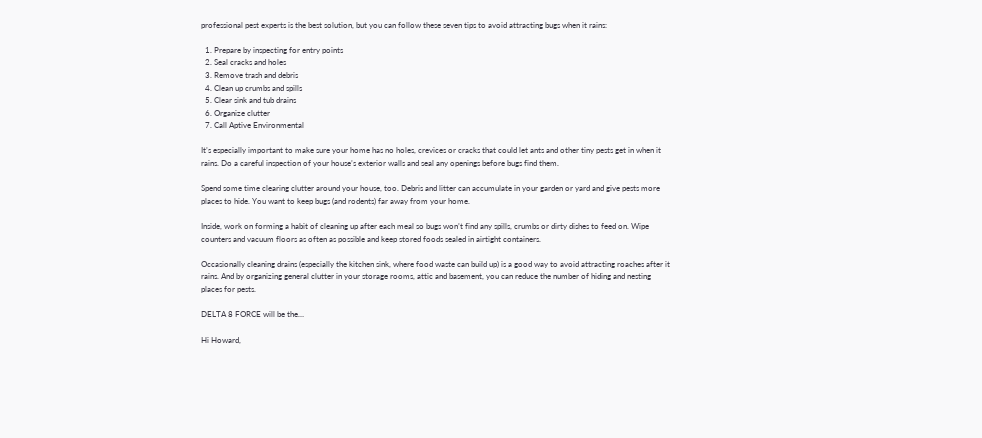professional pest experts is the best solution, but you can follow these seven tips to avoid attracting bugs when it rains:

  1. Prepare by inspecting for entry points
  2. Seal cracks and holes
  3. Remove trash and debris
  4. Clean up crumbs and spills
  5. Clear sink and tub drains
  6. Organize clutter
  7. Call Aptive Environmental

It’s especially important to make sure your home has no holes, crevices or cracks that could let ants and other tiny pests get in when it rains. Do a careful inspection of your house’s exterior walls and seal any openings before bugs find them.

Spend some time clearing clutter around your house, too. Debris and litter can accumulate in your garden or yard and give pests more places to hide. You want to keep bugs (and rodents) far away from your home.

Inside, work on forming a habit of cleaning up after each meal so bugs won’t find any spills, crumbs or dirty dishes to feed on. Wipe counters and vacuum floors as often as possible and keep stored foods sealed in airtight containers.

Occasionally cleaning drains (especially the kitchen sink, where food waste can build up) is a good way to avoid attracting roaches after it rains. And by organizing general clutter in your storage rooms, attic and basement, you can reduce the number of hiding and nesting places for pests.

DELTA 8 FORCE will be the…

Hi Howard,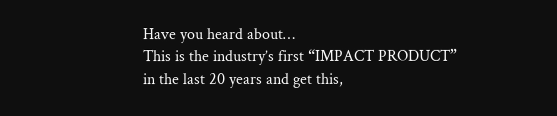Have you heard about…
This is the industry’s first “IMPACT PRODUCT”
in the last 20 years and get this,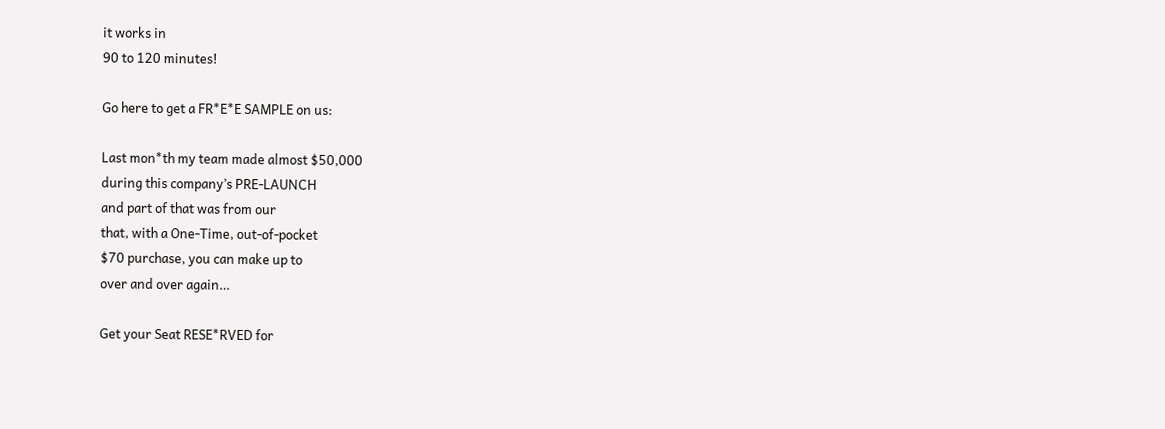it works in
90 to 120 minutes!

Go here to get a FR*E*E SAMPLE on us:

Last mon*th my team made almost $50,000
during this company’s PRE-LAUNCH
and part of that was from our
that, with a One-Time, out-of-pocket
$70 purchase, you can make up to
over and over again…

Get your Seat RESE*RVED for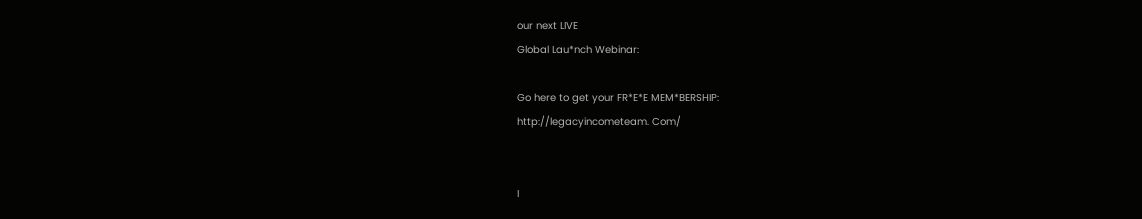our next LIVE
Global Lau*nch Webinar:

Go here to get your FR*E*E MEM*BERSHIP:
http://legacyincometeam. Com/


I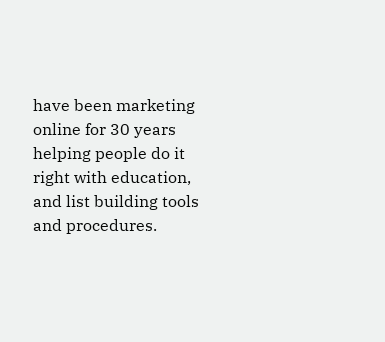have been marketing online for 30 years helping people do it right with education, and list building tools and procedures.